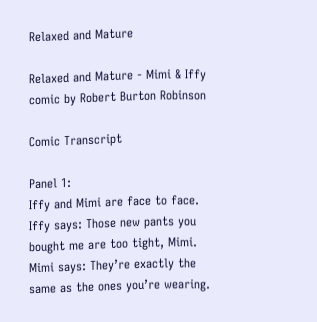Relaxed and Mature

Relaxed and Mature - Mimi & Iffy comic by Robert Burton Robinson

Comic Transcript

Panel 1:
Iffy and Mimi are face to face.
Iffy says: Those new pants you bought me are too tight, Mimi.
Mimi says: They’re exactly the same as the ones you’re wearing.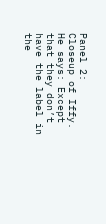Panel 2:
Closeup of Iffy.
He says: Except that they don’t have the label in the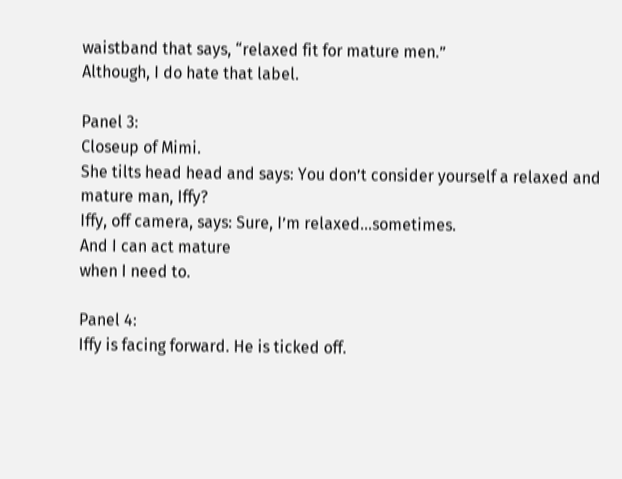waistband that says, “relaxed fit for mature men.”
Although, I do hate that label.

Panel 3:
Closeup of Mimi.
She tilts head head and says: You don’t consider yourself a relaxed and mature man, Iffy?
Iffy, off camera, says: Sure, I’m relaxed…sometimes.
And I can act mature
when I need to.

Panel 4:
Iffy is facing forward. He is ticked off.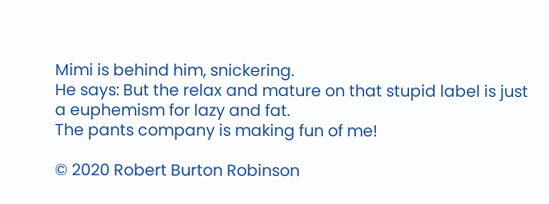Mimi is behind him, snickering.
He says: But the relax and mature on that stupid label is just a euphemism for lazy and fat.
The pants company is making fun of me!

© 2020 Robert Burton Robinson